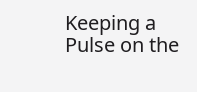Keeping a Pulse on the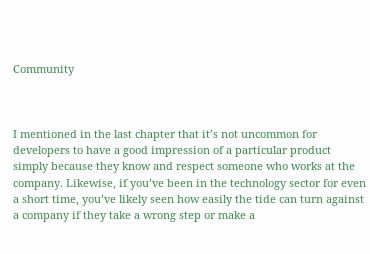Community



I mentioned in the last chapter that it’s not uncommon for developers to have a good impression of a particular product simply because they know and respect someone who works at the company. Likewise, if you’ve been in the technology sector for even a short time, you’ve likely seen how easily the tide can turn against a company if they take a wrong step or make a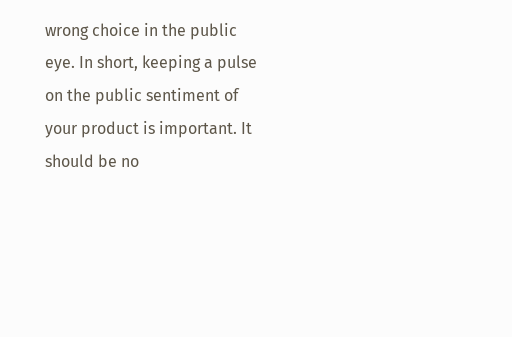wrong choice in the public eye. In short, keeping a pulse on the public sentiment of your product is important. It should be no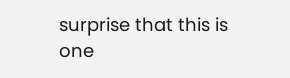surprise that this is one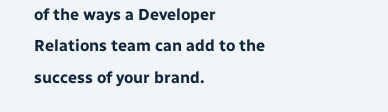of the ways a Developer Relations team can add to the success of your brand.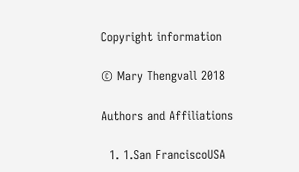Copyright information

© Mary Thengvall 2018

Authors and Affiliations

  1. 1.San FranciscoUSA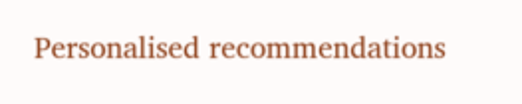Personalised recommendations